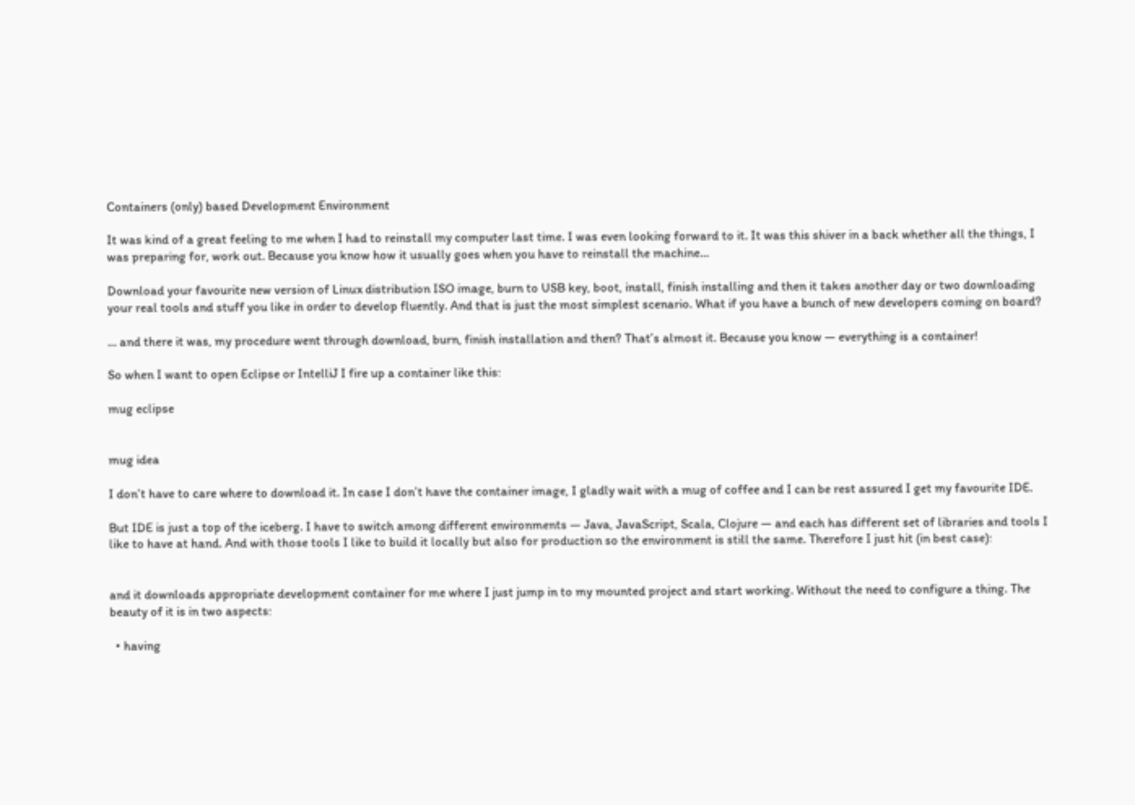Containers (only) based Development Environment

It was kind of a great feeling to me when I had to reinstall my computer last time. I was even looking forward to it. It was this shiver in a back whether all the things, I was preparing for, work out. Because you know how it usually goes when you have to reinstall the machine…

Download your favourite new version of Linux distribution ISO image, burn to USB key, boot, install, finish installing and then it takes another day or two downloading your real tools and stuff you like in order to develop fluently. And that is just the most simplest scenario. What if you have a bunch of new developers coming on board?

… and there it was, my procedure went through download, burn, finish installation and then? That’s almost it. Because you know — everything is a container!

So when I want to open Eclipse or IntelliJ I fire up a container like this:

mug eclipse


mug idea

I don’t have to care where to download it. In case I don’t have the container image, I gladly wait with a mug of coffee and I can be rest assured I get my favourite IDE.

But IDE is just a top of the iceberg. I have to switch among different environments — Java, JavaScript, Scala, Clojure — and each has different set of libraries and tools I like to have at hand. And with those tools I like to build it locally but also for production so the environment is still the same. Therefore I just hit (in best case):


and it downloads appropriate development container for me where I just jump in to my mounted project and start working. Without the need to configure a thing. The beauty of it is in two aspects:

  • having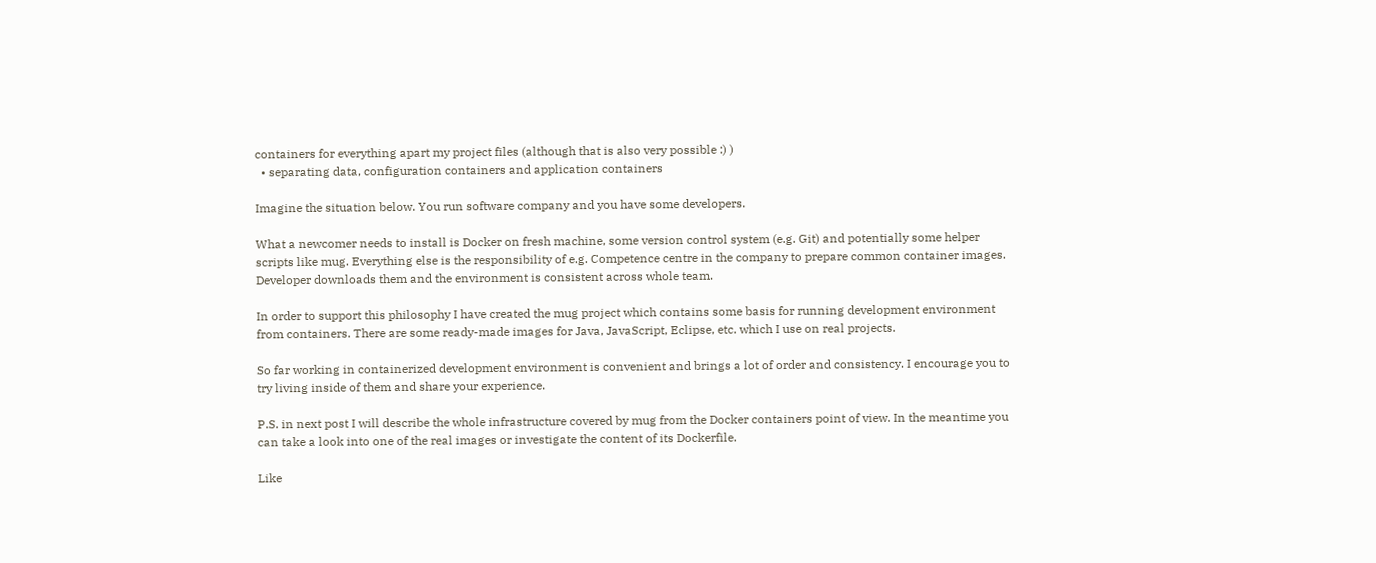containers for everything apart my project files (although that is also very possible :) )
  • separating data, configuration containers and application containers

Imagine the situation below. You run software company and you have some developers.

What a newcomer needs to install is Docker on fresh machine, some version control system (e.g. Git) and potentially some helper scripts like mug. Everything else is the responsibility of e.g. Competence centre in the company to prepare common container images. Developer downloads them and the environment is consistent across whole team.

In order to support this philosophy I have created the mug project which contains some basis for running development environment from containers. There are some ready-made images for Java, JavaScript, Eclipse, etc. which I use on real projects.

So far working in containerized development environment is convenient and brings a lot of order and consistency. I encourage you to try living inside of them and share your experience.

P.S. in next post I will describe the whole infrastructure covered by mug from the Docker containers point of view. In the meantime you can take a look into one of the real images or investigate the content of its Dockerfile.

Like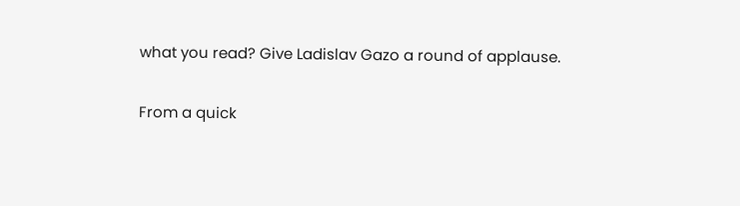what you read? Give Ladislav Gazo a round of applause.

From a quick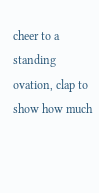cheer to a standing ovation, clap to show how much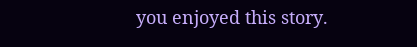you enjoyed this story.